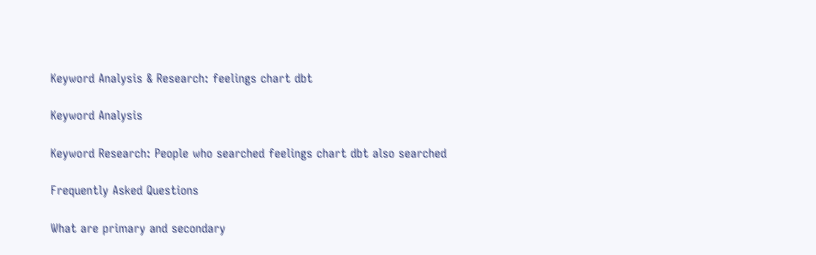Keyword Analysis & Research: feelings chart dbt

Keyword Analysis

Keyword Research: People who searched feelings chart dbt also searched

Frequently Asked Questions

What are primary and secondary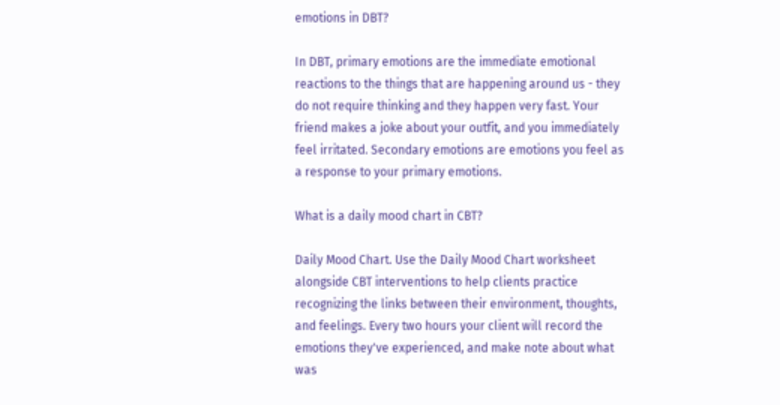emotions in DBT?

In DBT, primary emotions are the immediate emotional reactions to the things that are happening around us - they do not require thinking and they happen very fast. Your friend makes a joke about your outfit, and you immediately feel irritated. Secondary emotions are emotions you feel as a response to your primary emotions.

What is a daily mood chart in CBT?

Daily Mood Chart. Use the Daily Mood Chart worksheet alongside CBT interventions to help clients practice recognizing the links between their environment, thoughts, and feelings. Every two hours your client will record the emotions they've experienced, and make note about what was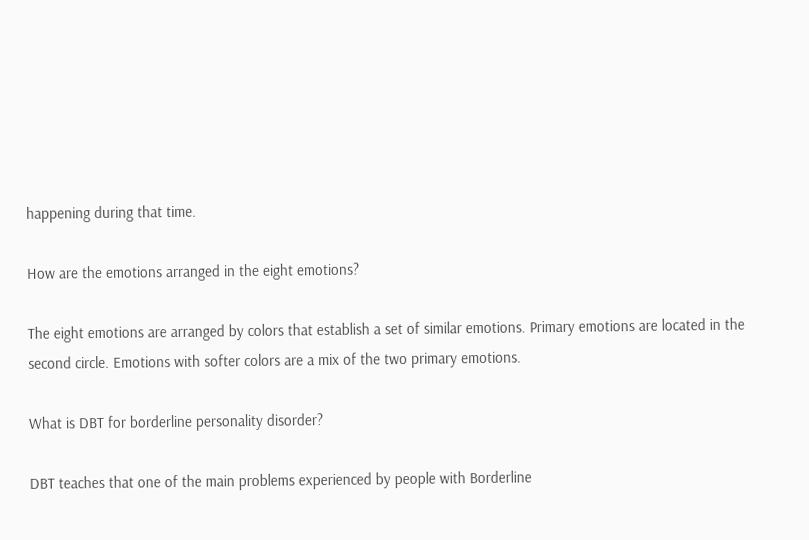happening during that time.

How are the emotions arranged in the eight emotions?

The eight emotions are arranged by colors that establish a set of similar emotions. Primary emotions are located in the second circle. Emotions with softer colors are a mix of the two primary emotions.

What is DBT for borderline personality disorder?

DBT teaches that one of the main problems experienced by people with Borderline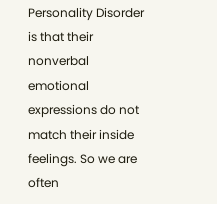Personality Disorder is that their nonverbal emotional expressions do not match their inside feelings. So we are often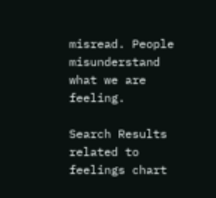misread. People misunderstand what we are feeling.

Search Results related to feelings chart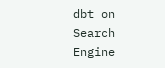dbt on Search Engine